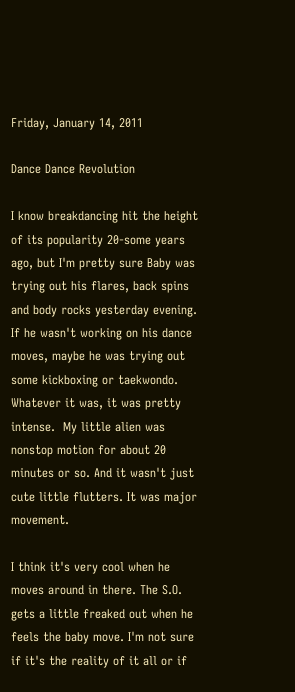Friday, January 14, 2011

Dance Dance Revolution

I know breakdancing hit the height of its popularity 20-some years ago, but I'm pretty sure Baby was trying out his flares, back spins and body rocks yesterday evening. If he wasn't working on his dance moves, maybe he was trying out some kickboxing or taekwondo. Whatever it was, it was pretty intense.  My little alien was nonstop motion for about 20 minutes or so. And it wasn't just cute little flutters. It was major movement.

I think it's very cool when he moves around in there. The S.O. gets a little freaked out when he feels the baby move. I'm not sure if it's the reality of it all or if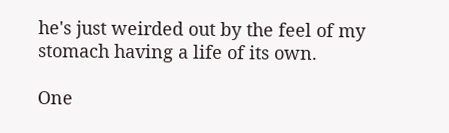he's just weirded out by the feel of my stomach having a life of its own.

One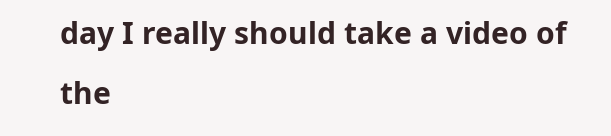day I really should take a video of the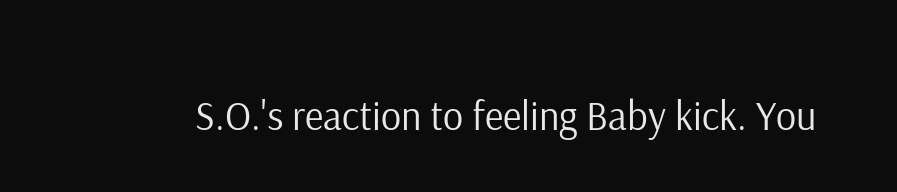S.O.'s reaction to feeling Baby kick. You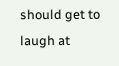should get to laugh at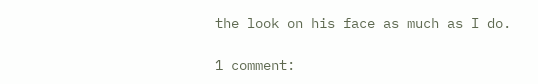the look on his face as much as I do.

1 comment: